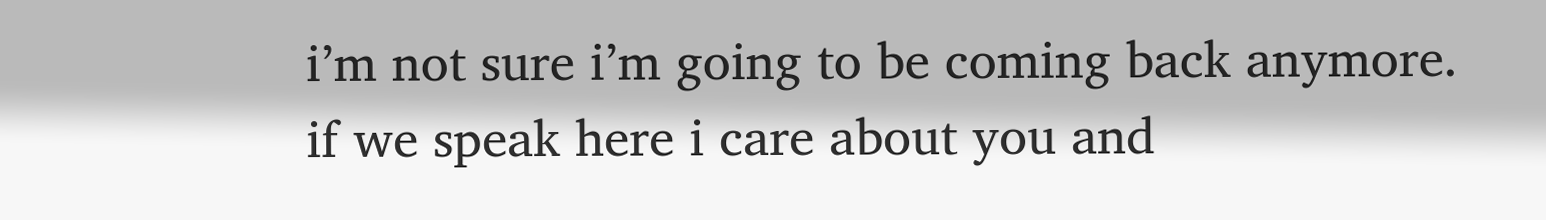i’m not sure i’m going to be coming back anymore.
if we speak here i care about you and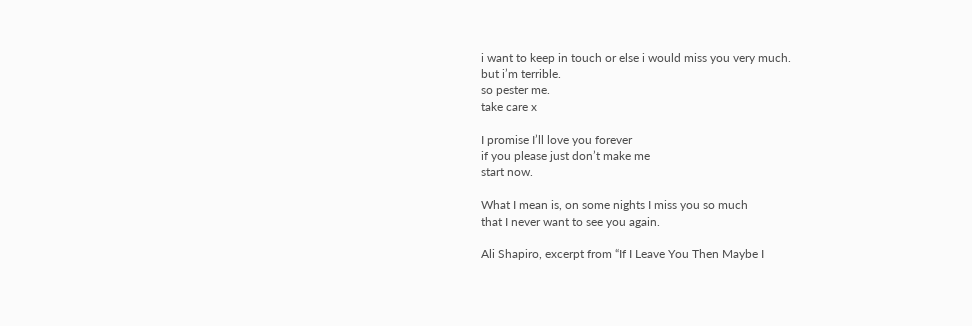i want to keep in touch or else i would miss you very much.
but i’m terrible.
so pester me.
take care x

I promise I’ll love you forever
if you please just don’t make me
start now.

What I mean is, on some nights I miss you so much
that I never want to see you again.

Ali Shapiro, excerpt from “If I Leave You Then Maybe I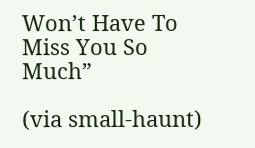Won’t Have To Miss You So Much”

(via small-haunt)